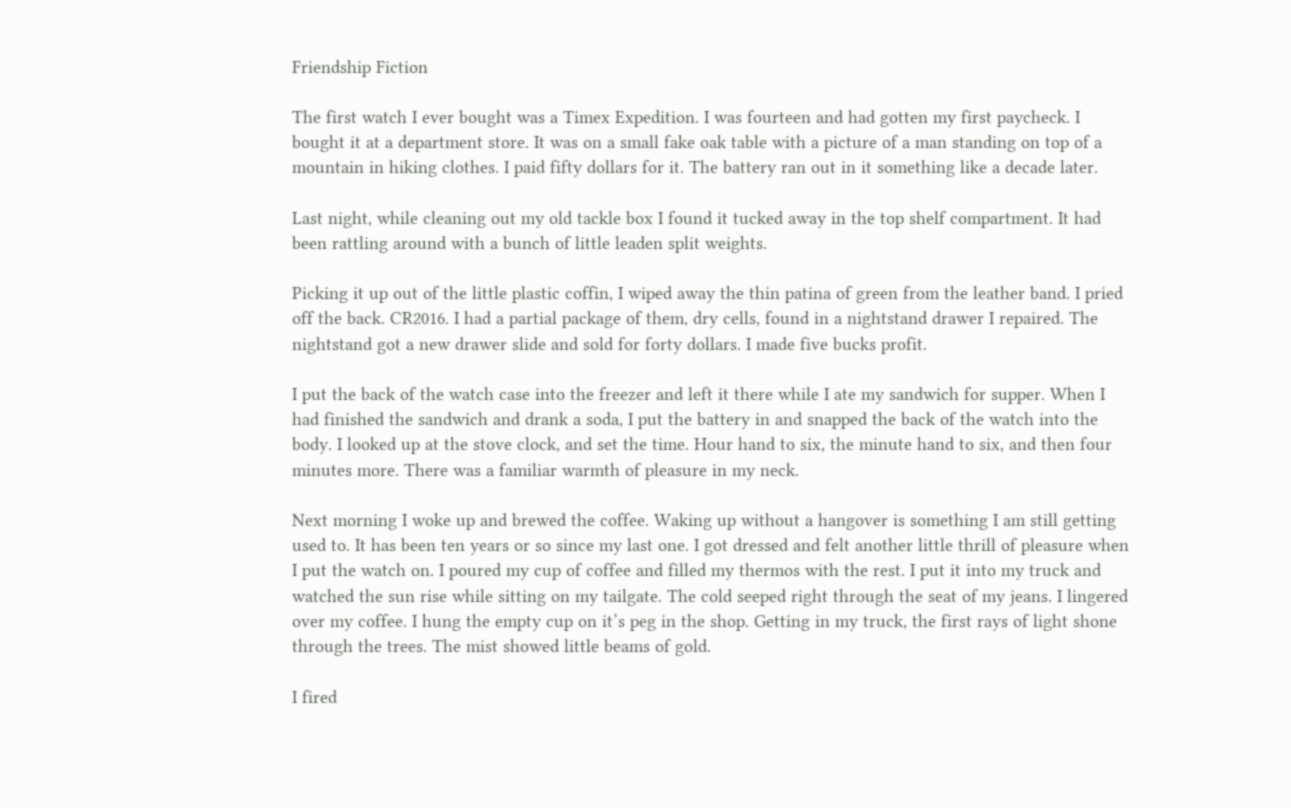Friendship Fiction

The first watch I ever bought was a Timex Expedition. I was fourteen and had gotten my first paycheck. I bought it at a department store. It was on a small fake oak table with a picture of a man standing on top of a mountain in hiking clothes. I paid fifty dollars for it. The battery ran out in it something like a decade later.

Last night, while cleaning out my old tackle box I found it tucked away in the top shelf compartment. It had been rattling around with a bunch of little leaden split weights.

Picking it up out of the little plastic coffin, I wiped away the thin patina of green from the leather band. I pried off the back. CR2016. I had a partial package of them, dry cells, found in a nightstand drawer I repaired. The nightstand got a new drawer slide and sold for forty dollars. I made five bucks profit.

I put the back of the watch case into the freezer and left it there while I ate my sandwich for supper. When I had finished the sandwich and drank a soda, I put the battery in and snapped the back of the watch into the body. I looked up at the stove clock, and set the time. Hour hand to six, the minute hand to six, and then four minutes more. There was a familiar warmth of pleasure in my neck.

Next morning I woke up and brewed the coffee. Waking up without a hangover is something I am still getting used to. It has been ten years or so since my last one. I got dressed and felt another little thrill of pleasure when I put the watch on. I poured my cup of coffee and filled my thermos with the rest. I put it into my truck and watched the sun rise while sitting on my tailgate. The cold seeped right through the seat of my jeans. I lingered over my coffee. I hung the empty cup on it’s peg in the shop. Getting in my truck, the first rays of light shone through the trees. The mist showed little beams of gold.

I fired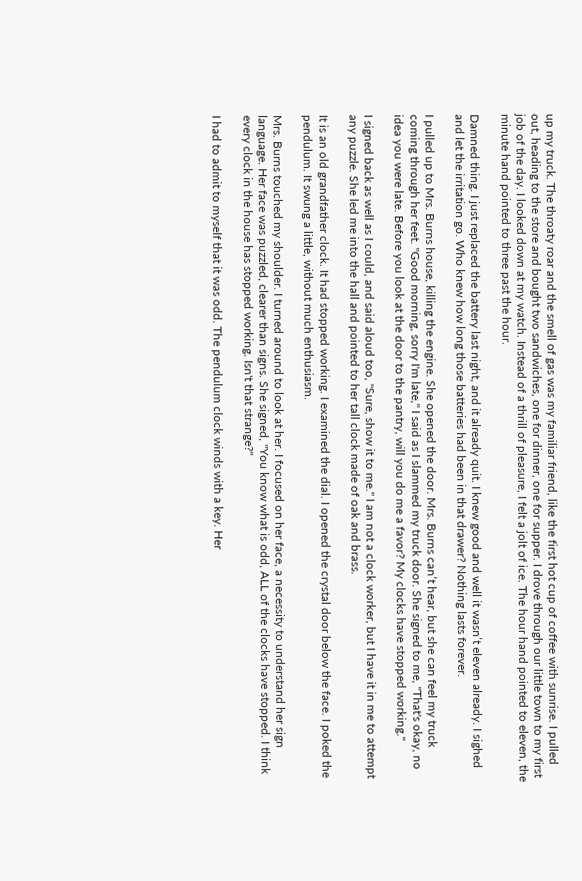up my truck. The throaty roar and the smell of gas was my familiar friend, like the first hot cup of coffee with sunrise. I pulled out, heading to the store and bought two sandwiches, one for dinner, one for supper. I drove through our little town to my first job of the day. I looked down at my watch. Instead of a thrill of pleasure, I felt a jolt of ice. The hour hand pointed to eleven, the minute hand pointed to three past the hour.

Damned thing. I just replaced the battery last night, and it already quit. I knew good and well it wasn’t eleven already. I sighed and let the irritation go. Who knew how long those batteries had been in that drawer? Nothing lasts forever.

I pulled up to Mrs. Burns house, killing the engine. She opened the door. Mrs. Burns can’t hear, but she can feel my truck coming through her feet. "Good morning, sorry I'm late," I said as I slammed my truck door. She signed to me, "That's okay, no idea you were late. Before you look at the door to the pantry, will you do me a favor? My clocks have stopped working."

I signed back as well as I could, and said aloud too, "Sure, show it to me." I am not a clock worker, but I have it in me to attempt any puzzle. She led me into the hall and pointed to her tall clock made of oak and brass.

It is an old grandfather clock. It had stopped working. I examined the dial. I opened the crystal door below the face. I poked the pendulum. It swung a little, without much enthusiasm.

Mrs. Burns touched my shoulder. I turned around to look at her. I focused on her face, a necessity to understand her sign language. Her face was puzzled, clearer than signs. She signed, "You know what is odd, ALL of the clocks have stopped. I think every clock in the house has stopped working. Isn't that strange?"

I had to admit to myself that it was odd. The pendulum clock winds with a key. Her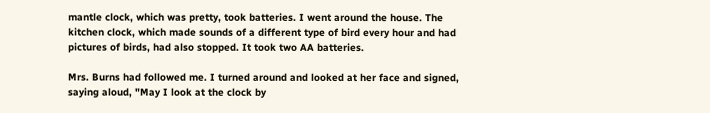mantle clock, which was pretty, took batteries. I went around the house. The kitchen clock, which made sounds of a different type of bird every hour and had pictures of birds, had also stopped. It took two AA batteries.

Mrs. Burns had followed me. I turned around and looked at her face and signed, saying aloud, "May I look at the clock by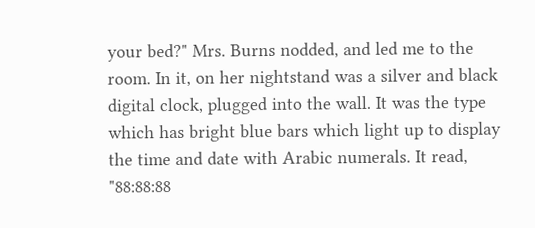your bed?" Mrs. Burns nodded, and led me to the room. In it, on her nightstand was a silver and black digital clock, plugged into the wall. It was the type which has bright blue bars which light up to display the time and date with Arabic numerals. It read, "88:88:88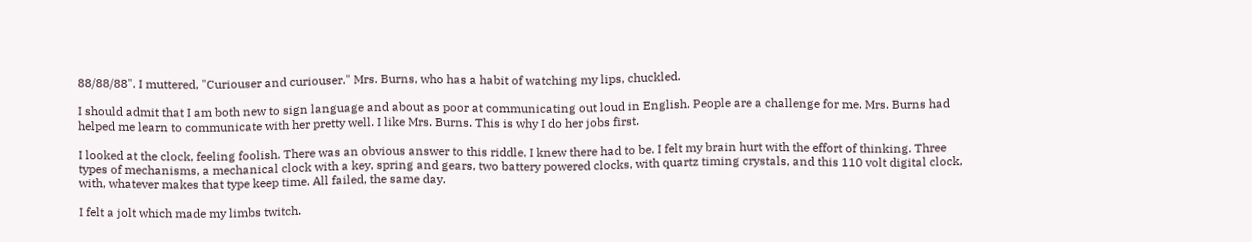88/88/88". I muttered, "Curiouser and curiouser." Mrs. Burns, who has a habit of watching my lips, chuckled.

I should admit that I am both new to sign language and about as poor at communicating out loud in English. People are a challenge for me. Mrs. Burns had helped me learn to communicate with her pretty well. I like Mrs. Burns. This is why I do her jobs first.

I looked at the clock, feeling foolish. There was an obvious answer to this riddle. I knew there had to be. I felt my brain hurt with the effort of thinking. Three types of mechanisms, a mechanical clock with a key, spring and gears, two battery powered clocks, with quartz timing crystals, and this 110 volt digital clock, with, whatever makes that type keep time. All failed, the same day.

I felt a jolt which made my limbs twitch.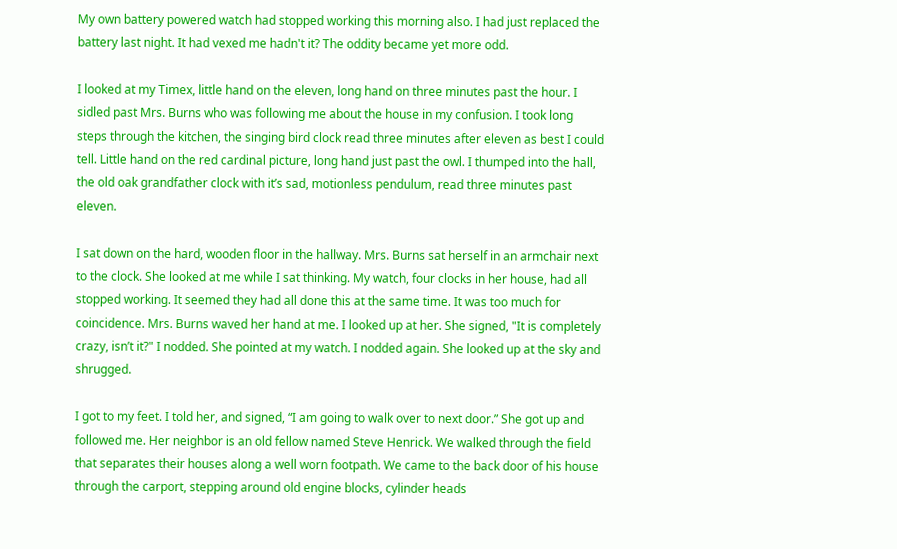My own battery powered watch had stopped working this morning also. I had just replaced the battery last night. It had vexed me hadn't it? The oddity became yet more odd.

I looked at my Timex, little hand on the eleven, long hand on three minutes past the hour. I sidled past Mrs. Burns who was following me about the house in my confusion. I took long steps through the kitchen, the singing bird clock read three minutes after eleven as best I could tell. Little hand on the red cardinal picture, long hand just past the owl. I thumped into the hall, the old oak grandfather clock with it’s sad, motionless pendulum, read three minutes past eleven.

I sat down on the hard, wooden floor in the hallway. Mrs. Burns sat herself in an armchair next to the clock. She looked at me while I sat thinking. My watch, four clocks in her house, had all stopped working. It seemed they had all done this at the same time. It was too much for coincidence. Mrs. Burns waved her hand at me. I looked up at her. She signed, "It is completely crazy, isn’t it?" I nodded. She pointed at my watch. I nodded again. She looked up at the sky and shrugged.

I got to my feet. I told her, and signed, “I am going to walk over to next door.” She got up and followed me. Her neighbor is an old fellow named Steve Henrick. We walked through the field that separates their houses along a well worn footpath. We came to the back door of his house through the carport, stepping around old engine blocks, cylinder heads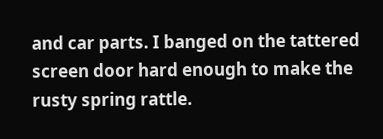and car parts. I banged on the tattered screen door hard enough to make the rusty spring rattle.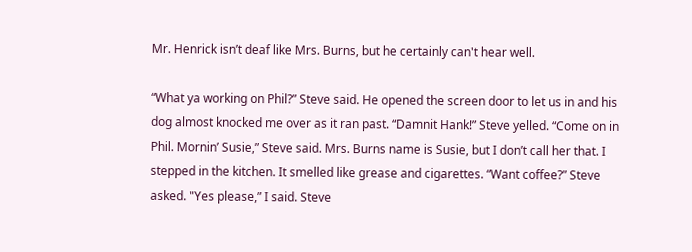Mr. Henrick isn’t deaf like Mrs. Burns, but he certainly can't hear well.

“What ya working on Phil?” Steve said. He opened the screen door to let us in and his dog almost knocked me over as it ran past. “Damnit Hank!” Steve yelled. “Come on in Phil. Mornin’ Susie,” Steve said. Mrs. Burns name is Susie, but I don’t call her that. I stepped in the kitchen. It smelled like grease and cigarettes. “Want coffee?” Steve asked. "Yes please,” I said. Steve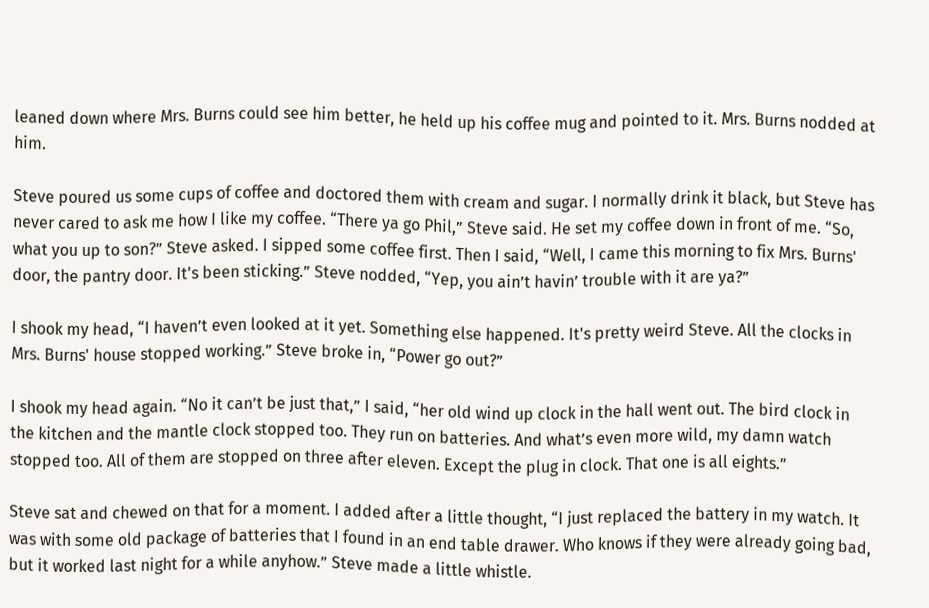leaned down where Mrs. Burns could see him better, he held up his coffee mug and pointed to it. Mrs. Burns nodded at him.

Steve poured us some cups of coffee and doctored them with cream and sugar. I normally drink it black, but Steve has never cared to ask me how I like my coffee. “There ya go Phil,” Steve said. He set my coffee down in front of me. “So, what you up to son?” Steve asked. I sipped some coffee first. Then I said, “Well, I came this morning to fix Mrs. Burns' door, the pantry door. It's been sticking.” Steve nodded, “Yep, you ain’t havin’ trouble with it are ya?”

I shook my head, “I haven’t even looked at it yet. Something else happened. It's pretty weird Steve. All the clocks in Mrs. Burns' house stopped working.” Steve broke in, “Power go out?”

I shook my head again. “No it can’t be just that,” I said, “her old wind up clock in the hall went out. The bird clock in the kitchen and the mantle clock stopped too. They run on batteries. And what’s even more wild, my damn watch stopped too. All of them are stopped on three after eleven. Except the plug in clock. That one is all eights.”

Steve sat and chewed on that for a moment. I added after a little thought, “I just replaced the battery in my watch. It was with some old package of batteries that I found in an end table drawer. Who knows if they were already going bad, but it worked last night for a while anyhow.” Steve made a little whistle.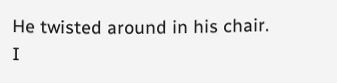He twisted around in his chair. I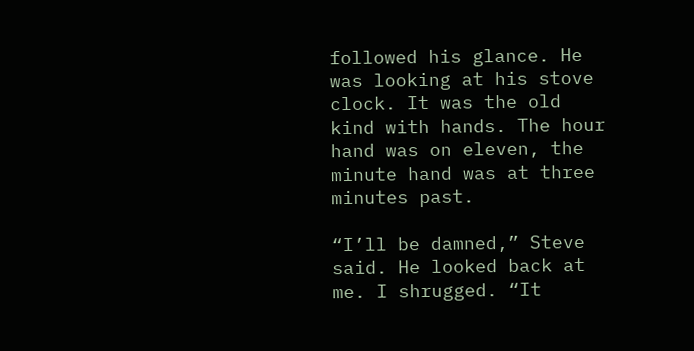followed his glance. He was looking at his stove clock. It was the old kind with hands. The hour hand was on eleven, the minute hand was at three minutes past.

“I’ll be damned,” Steve said. He looked back at me. I shrugged. “It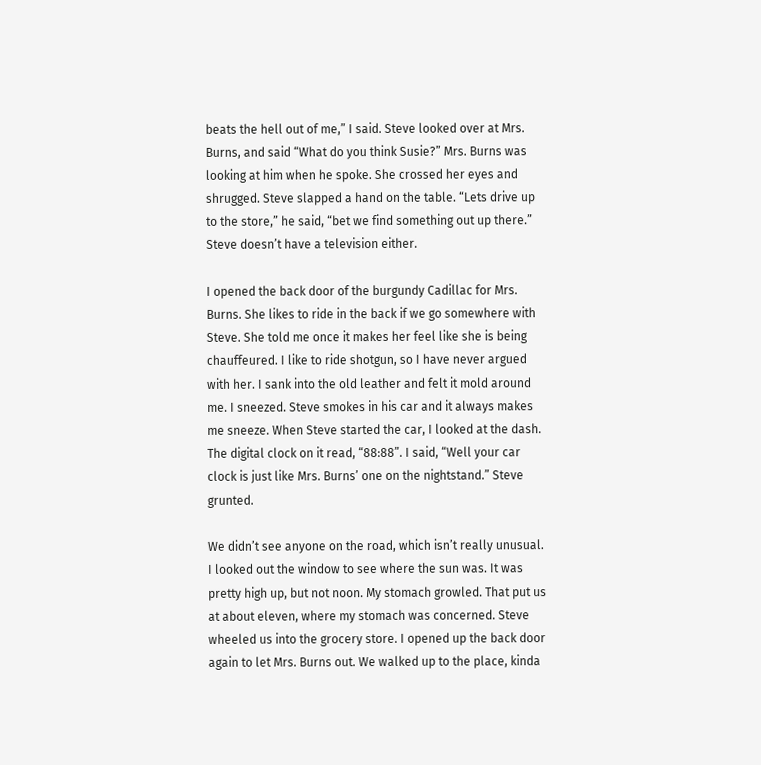beats the hell out of me,” I said. Steve looked over at Mrs. Burns, and said “What do you think Susie?” Mrs. Burns was looking at him when he spoke. She crossed her eyes and shrugged. Steve slapped a hand on the table. “Lets drive up to the store,” he said, “bet we find something out up there.” Steve doesn’t have a television either.

I opened the back door of the burgundy Cadillac for Mrs. Burns. She likes to ride in the back if we go somewhere with Steve. She told me once it makes her feel like she is being chauffeured. I like to ride shotgun, so I have never argued with her. I sank into the old leather and felt it mold around me. I sneezed. Steve smokes in his car and it always makes me sneeze. When Steve started the car, I looked at the dash. The digital clock on it read, “88:88”. I said, “Well your car clock is just like Mrs. Burns’ one on the nightstand.” Steve grunted.

We didn’t see anyone on the road, which isn’t really unusual. I looked out the window to see where the sun was. It was pretty high up, but not noon. My stomach growled. That put us at about eleven, where my stomach was concerned. Steve wheeled us into the grocery store. I opened up the back door again to let Mrs. Burns out. We walked up to the place, kinda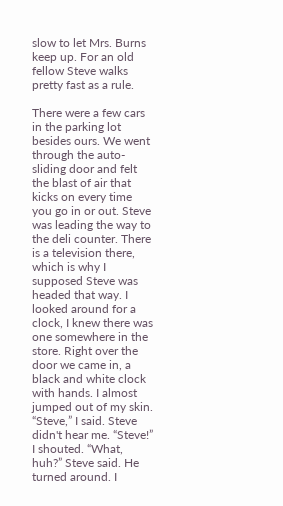slow to let Mrs. Burns keep up. For an old fellow Steve walks pretty fast as a rule.

There were a few cars in the parking lot besides ours. We went through the auto-sliding door and felt the blast of air that kicks on every time you go in or out. Steve was leading the way to the deli counter. There is a television there, which is why I supposed Steve was headed that way. I looked around for a clock, I knew there was one somewhere in the store. Right over the door we came in, a black and white clock with hands. I almost jumped out of my skin. “Steve,” I said. Steve didn't hear me. “Steve!” I shouted. “What, huh?” Steve said. He turned around. I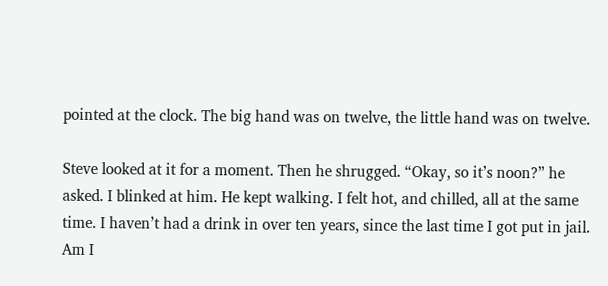pointed at the clock. The big hand was on twelve, the little hand was on twelve.

Steve looked at it for a moment. Then he shrugged. “Okay, so it’s noon?” he asked. I blinked at him. He kept walking. I felt hot, and chilled, all at the same time. I haven’t had a drink in over ten years, since the last time I got put in jail. Am I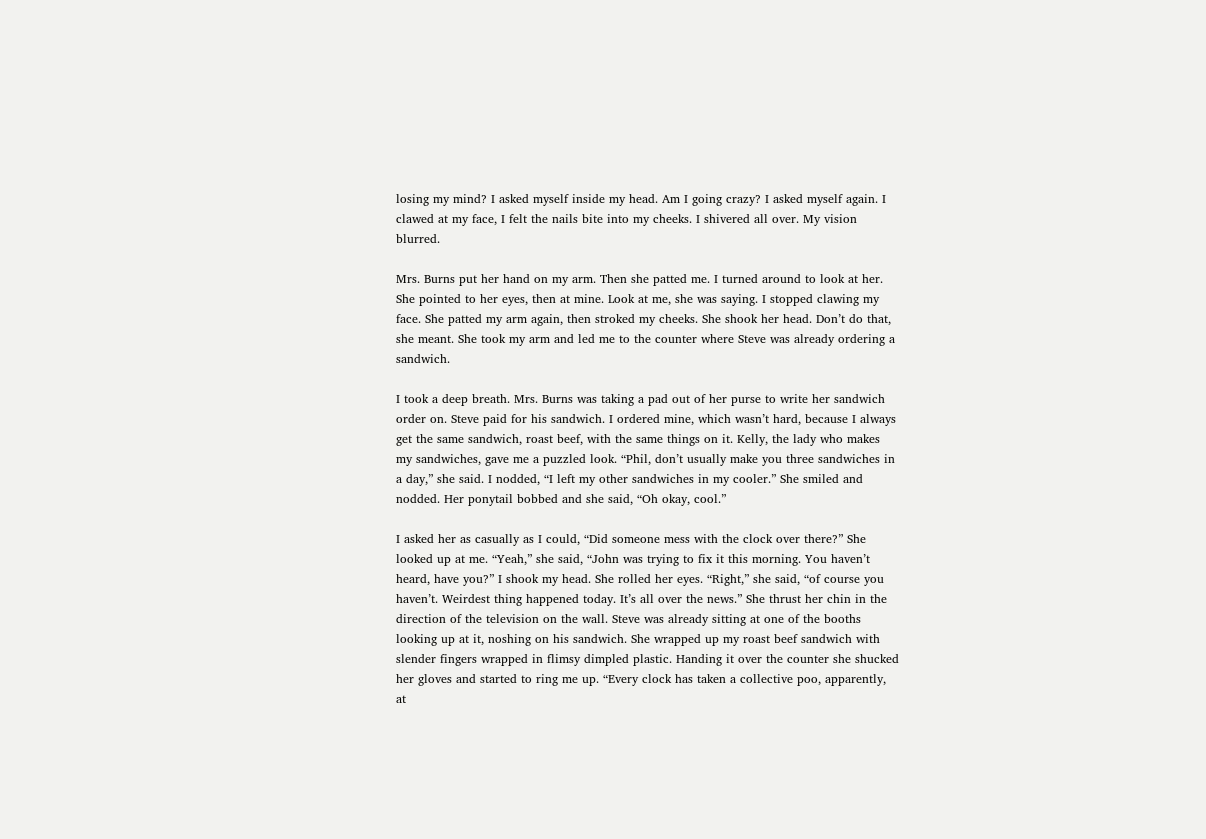losing my mind? I asked myself inside my head. Am I going crazy? I asked myself again. I clawed at my face, I felt the nails bite into my cheeks. I shivered all over. My vision blurred.

Mrs. Burns put her hand on my arm. Then she patted me. I turned around to look at her. She pointed to her eyes, then at mine. Look at me, she was saying. I stopped clawing my face. She patted my arm again, then stroked my cheeks. She shook her head. Don’t do that, she meant. She took my arm and led me to the counter where Steve was already ordering a sandwich.

I took a deep breath. Mrs. Burns was taking a pad out of her purse to write her sandwich order on. Steve paid for his sandwich. I ordered mine, which wasn’t hard, because I always get the same sandwich, roast beef, with the same things on it. Kelly, the lady who makes my sandwiches, gave me a puzzled look. “Phil, don’t usually make you three sandwiches in a day,” she said. I nodded, “I left my other sandwiches in my cooler.” She smiled and nodded. Her ponytail bobbed and she said, “Oh okay, cool.”

I asked her as casually as I could, “Did someone mess with the clock over there?” She looked up at me. “Yeah,” she said, “John was trying to fix it this morning. You haven’t heard, have you?” I shook my head. She rolled her eyes. “Right,” she said, “of course you haven’t. Weirdest thing happened today. It’s all over the news.” She thrust her chin in the direction of the television on the wall. Steve was already sitting at one of the booths looking up at it, noshing on his sandwich. She wrapped up my roast beef sandwich with slender fingers wrapped in flimsy dimpled plastic. Handing it over the counter she shucked her gloves and started to ring me up. “Every clock has taken a collective poo, apparently, at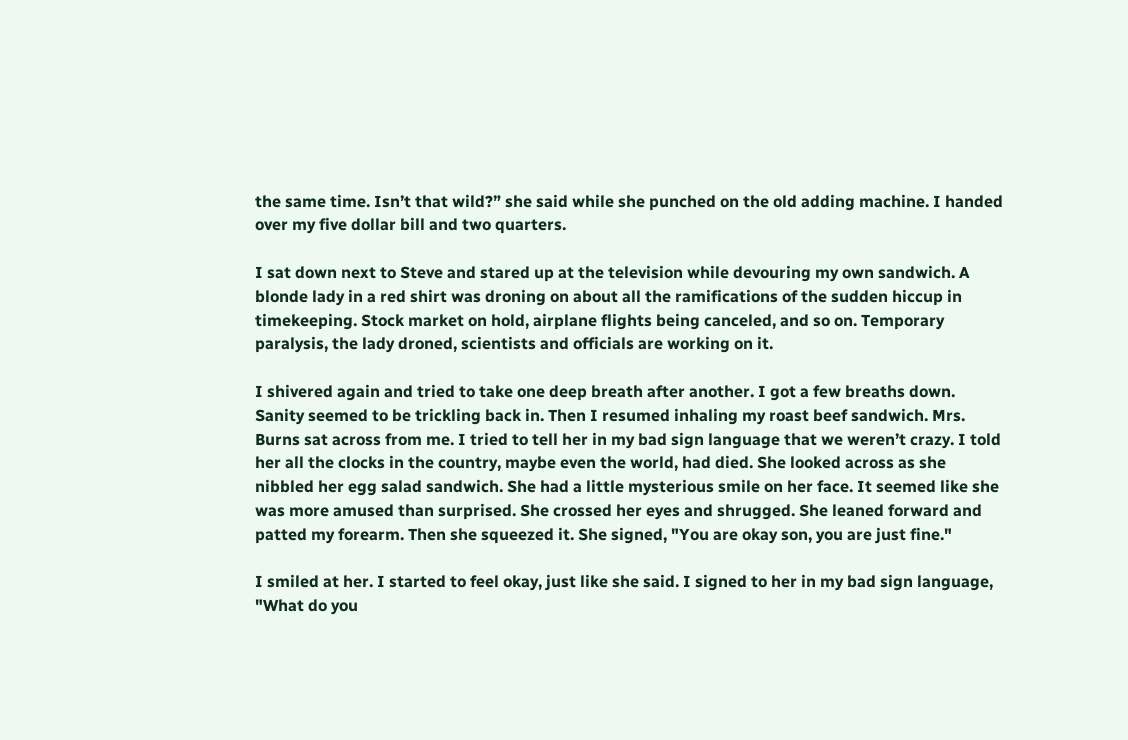the same time. Isn’t that wild?” she said while she punched on the old adding machine. I handed over my five dollar bill and two quarters.

I sat down next to Steve and stared up at the television while devouring my own sandwich. A blonde lady in a red shirt was droning on about all the ramifications of the sudden hiccup in timekeeping. Stock market on hold, airplane flights being canceled, and so on. Temporary paralysis, the lady droned, scientists and officials are working on it.

I shivered again and tried to take one deep breath after another. I got a few breaths down. Sanity seemed to be trickling back in. Then I resumed inhaling my roast beef sandwich. Mrs. Burns sat across from me. I tried to tell her in my bad sign language that we weren’t crazy. I told her all the clocks in the country, maybe even the world, had died. She looked across as she nibbled her egg salad sandwich. She had a little mysterious smile on her face. It seemed like she was more amused than surprised. She crossed her eyes and shrugged. She leaned forward and patted my forearm. Then she squeezed it. She signed, "You are okay son, you are just fine."

I smiled at her. I started to feel okay, just like she said. I signed to her in my bad sign language, "What do you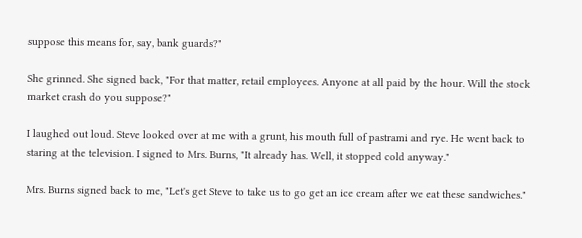suppose this means for, say, bank guards?"

She grinned. She signed back, "For that matter, retail employees. Anyone at all paid by the hour. Will the stock market crash do you suppose?"

I laughed out loud. Steve looked over at me with a grunt, his mouth full of pastrami and rye. He went back to staring at the television. I signed to Mrs. Burns, "It already has. Well, it stopped cold anyway."

Mrs. Burns signed back to me, "Let's get Steve to take us to go get an ice cream after we eat these sandwiches."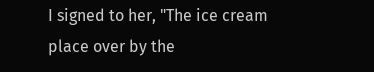I signed to her, "The ice cream place over by the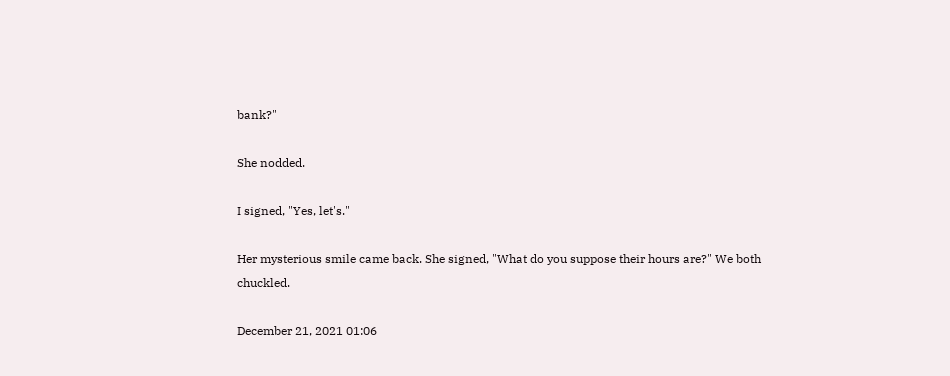bank?"

She nodded.

I signed, "Yes, let's."

Her mysterious smile came back. She signed, "What do you suppose their hours are?" We both chuckled.

December 21, 2021 01:06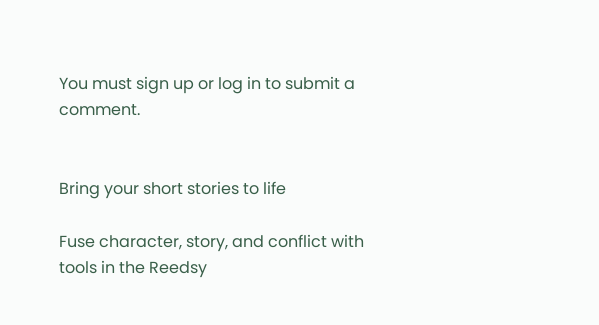You must sign up or log in to submit a comment.


Bring your short stories to life

Fuse character, story, and conflict with tools in the Reedsy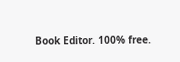Book Editor. 100% free.